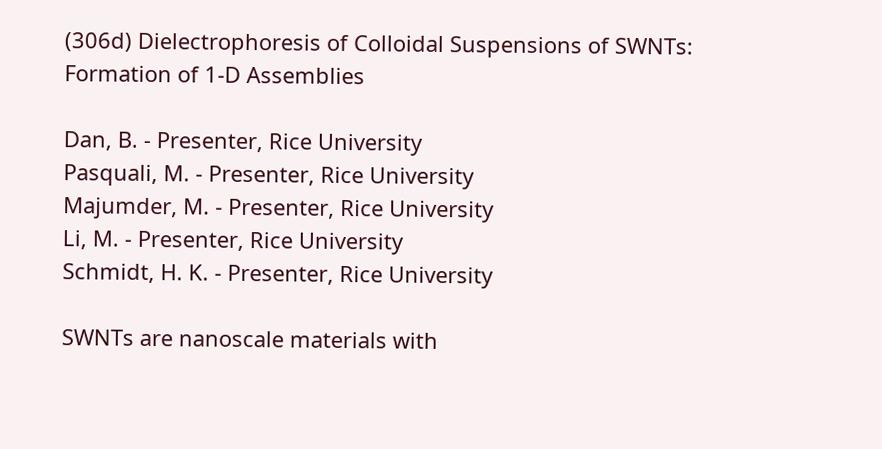(306d) Dielectrophoresis of Colloidal Suspensions of SWNTs: Formation of 1-D Assemblies

Dan, B. - Presenter, Rice University
Pasquali, M. - Presenter, Rice University
Majumder, M. - Presenter, Rice University
Li, M. - Presenter, Rice University
Schmidt, H. K. - Presenter, Rice University

SWNTs are nanoscale materials with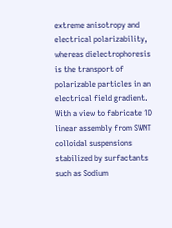extreme anisotropy and electrical polarizability, whereas dielectrophoresis is the transport of polarizable particles in an electrical field gradient. With a view to fabricate 1D linear assembly from SWNT colloidal suspensions stabilized by surfactants such as Sodium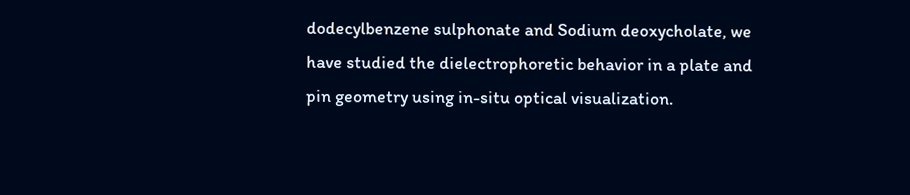dodecylbenzene sulphonate and Sodium deoxycholate, we have studied the dielectrophoretic behavior in a plate and pin geometry using in-situ optical visualization.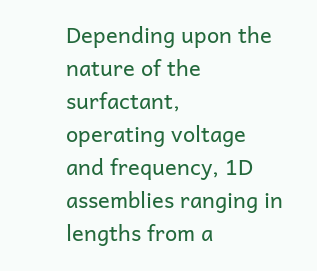Depending upon the nature of the surfactant, operating voltage and frequency, 1D assemblies ranging in lengths from a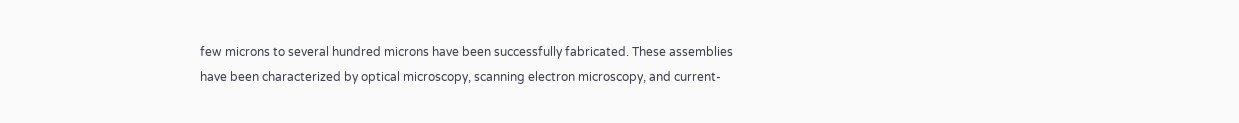few microns to several hundred microns have been successfully fabricated. These assemblies have been characterized by optical microscopy, scanning electron microscopy, and current-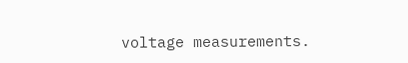voltage measurements.